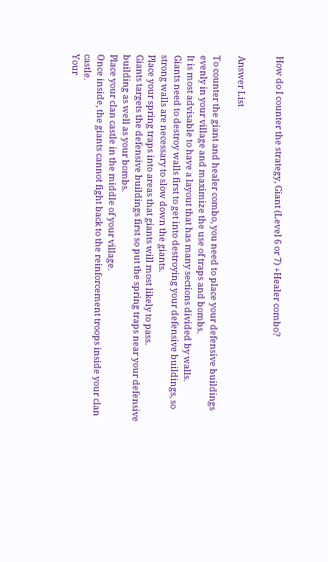How do I counter the strategy, Giant (Level 6 or 7) +Healer combo?


Answer List

To counter the giant and healer combo, you need to place your defensive buildings evenly in your village and maximize the use of traps and bombs.
It is most advisable to have a layout that has many sections divided by walls.
Giants need to destroy walls first to get into destroying your defensive buildings, so strong walls are necessary to slow down the giants.
Place your spring traps into areas that giants will most likely to pass.
Giants targets the defensive buildings first so put the spring traps near your defensive building as well as your bombs.
Place your clan castle in the middle of your village.
Once inside, the giants cannot fight back to the reinforcement troops inside your clan castle.
Your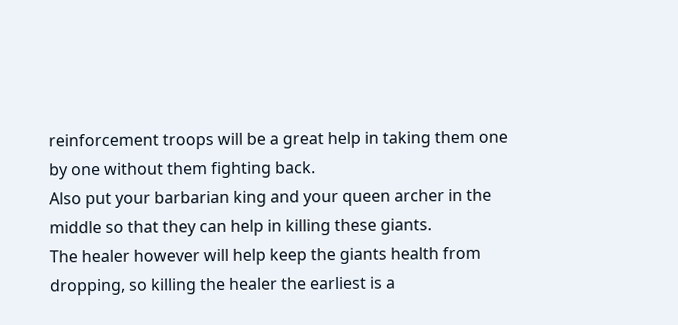reinforcement troops will be a great help in taking them one by one without them fighting back.
Also put your barbarian king and your queen archer in the middle so that they can help in killing these giants.
The healer however will help keep the giants health from dropping, so killing the healer the earliest is a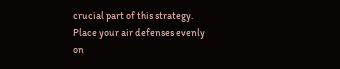crucial part of this strategy.
Place your air defenses evenly on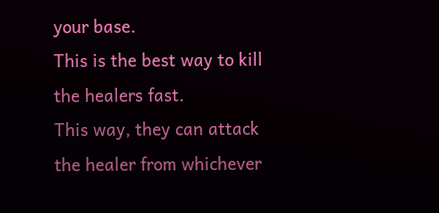your base.
This is the best way to kill the healers fast.
This way, they can attack the healer from whichever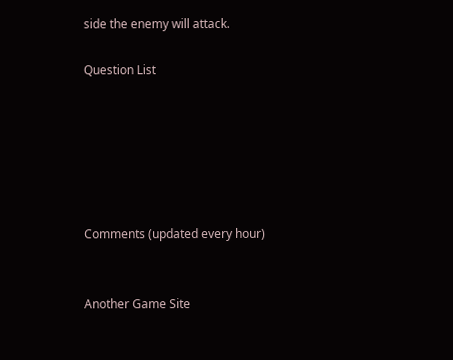side the enemy will attack.

Question List






Comments (updated every hour)


Another Game Site